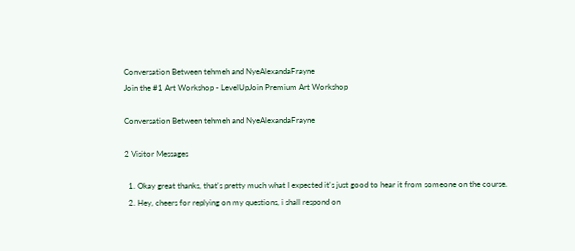Conversation Between tehmeh and NyeAlexandaFrayne
Join the #1 Art Workshop - LevelUpJoin Premium Art Workshop

Conversation Between tehmeh and NyeAlexandaFrayne

2 Visitor Messages

  1. Okay great thanks, that's pretty much what I expected it's just good to hear it from someone on the course.
  2. Hey, cheers for replying on my questions, i shall respond on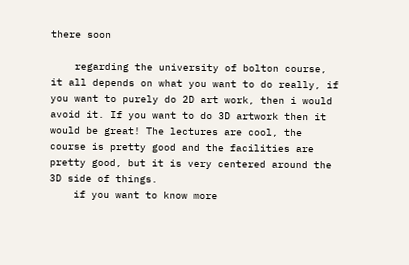there soon

    regarding the university of bolton course, it all depends on what you want to do really, if you want to purely do 2D art work, then i would avoid it. If you want to do 3D artwork then it would be great! The lectures are cool, the course is pretty good and the facilities are pretty good, but it is very centered around the 3D side of things.
    if you want to know more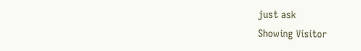just ask
Showing Visitor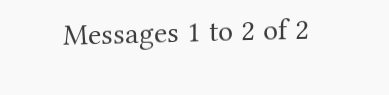Messages 1 to 2 of 2